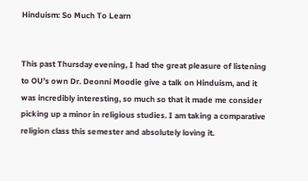Hinduism: So Much To Learn


This past Thursday evening, I had the great pleasure of listening to OU’s own Dr. Deonni Moodie give a talk on Hinduism, and it was incredibly interesting, so much so that it made me consider picking up a minor in religious studies. I am taking a comparative religion class this semester and absolutely loving it.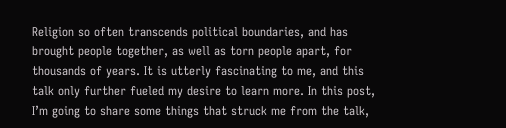Religion so often transcends political boundaries, and has brought people together, as well as torn people apart, for thousands of years. It is utterly fascinating to me, and this talk only further fueled my desire to learn more. In this post, I’m going to share some things that struck me from the talk,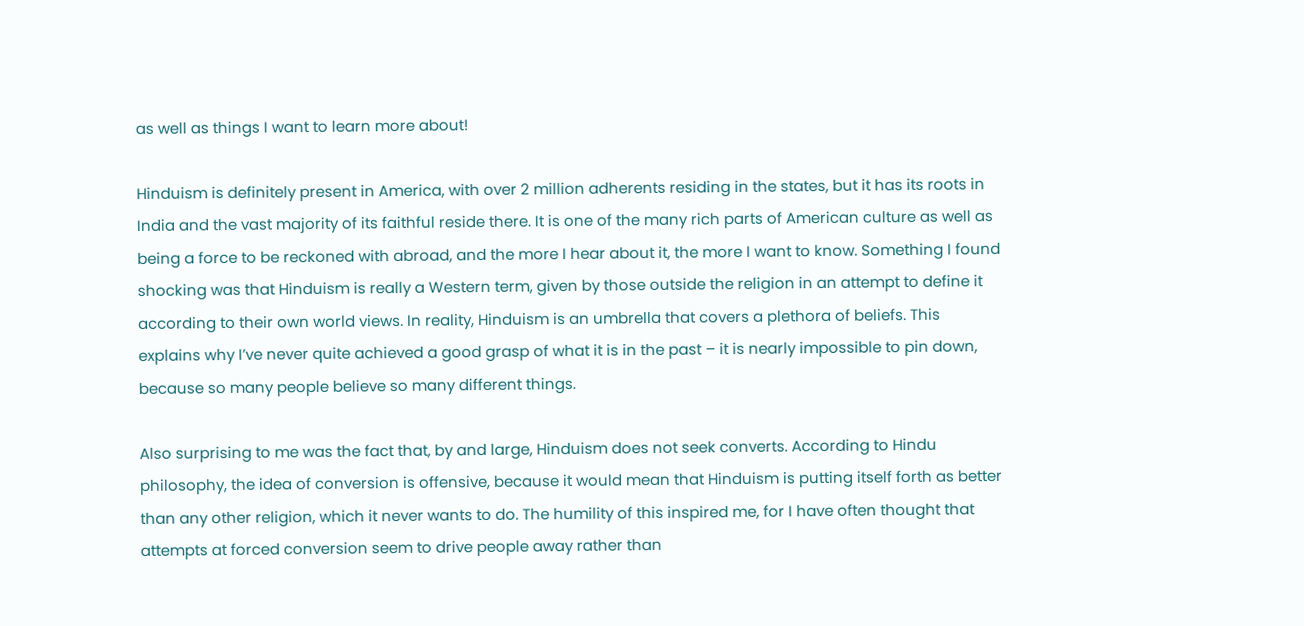as well as things I want to learn more about!

Hinduism is definitely present in America, with over 2 million adherents residing in the states, but it has its roots in India and the vast majority of its faithful reside there. It is one of the many rich parts of American culture as well as being a force to be reckoned with abroad, and the more I hear about it, the more I want to know. Something I found shocking was that Hinduism is really a Western term, given by those outside the religion in an attempt to define it according to their own world views. In reality, Hinduism is an umbrella that covers a plethora of beliefs. This explains why I’ve never quite achieved a good grasp of what it is in the past – it is nearly impossible to pin down, because so many people believe so many different things.

Also surprising to me was the fact that, by and large, Hinduism does not seek converts. According to Hindu philosophy, the idea of conversion is offensive, because it would mean that Hinduism is putting itself forth as better than any other religion, which it never wants to do. The humility of this inspired me, for I have often thought that attempts at forced conversion seem to drive people away rather than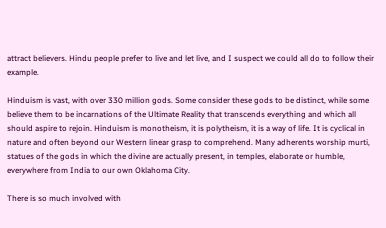attract believers. Hindu people prefer to live and let live, and I suspect we could all do to follow their example.

Hinduism is vast, with over 330 million gods. Some consider these gods to be distinct, while some believe them to be incarnations of the Ultimate Reality that transcends everything and which all should aspire to rejoin. Hinduism is monotheism, it is polytheism, it is a way of life. It is cyclical in nature and often beyond our Western linear grasp to comprehend. Many adherents worship murti, statues of the gods in which the divine are actually present, in temples, elaborate or humble, everywhere from India to our own Oklahoma City.

There is so much involved with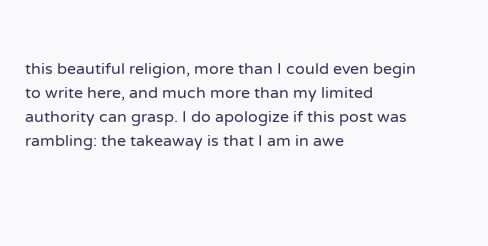this beautiful religion, more than I could even begin to write here, and much more than my limited authority can grasp. I do apologize if this post was rambling: the takeaway is that I am in awe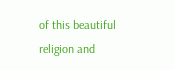of this beautiful religion and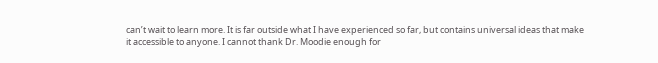can’t wait to learn more. It is far outside what I have experienced so far, but contains universal ideas that make it accessible to anyone. I cannot thank Dr. Moodie enough for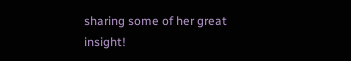sharing some of her great insight!